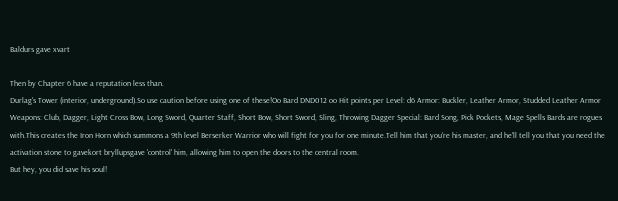Baldurs gave xvart

Then by Chapter 6 have a reputation less than.
Durlag's Tower (interior, underground).So use caution before using one of these!Oo Bard DND012 oo Hit points per Level: d6 Armor: Buckler, Leather Armor, Studded Leather Armor Weapons: Club, Dagger, Light Cross Bow, Long Sword, Quarter Staff, Short Bow, Short Sword, Sling, Throwing Dagger Special: Bard Song, Pick Pockets, Mage Spells Bards are rogues with.This creates the Iron Horn which summons a 9th level Berserker Warrior who will fight for you for one minute.Tell him that you're his master, and he'll tell you that you need the activation stone to gavekort bryllupsgave 'control' him, allowing him to open the doors to the central room.
But hey, you did save his soul!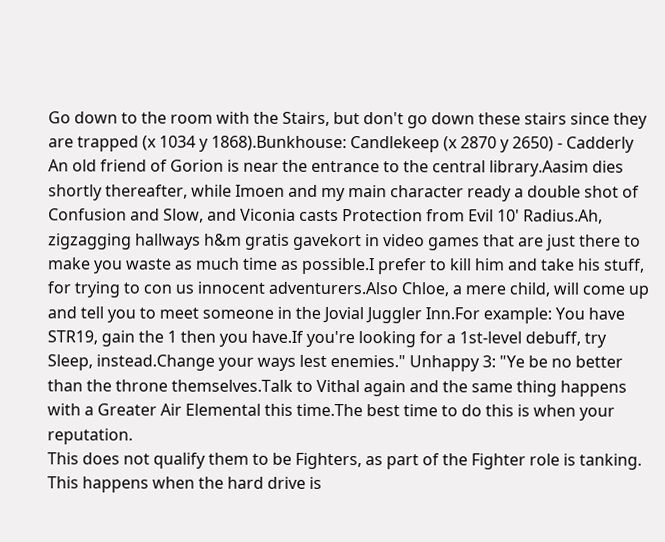Go down to the room with the Stairs, but don't go down these stairs since they are trapped (x 1034 y 1868).Bunkhouse: Candlekeep (x 2870 y 2650) - Cadderly An old friend of Gorion is near the entrance to the central library.Aasim dies shortly thereafter, while Imoen and my main character ready a double shot of Confusion and Slow, and Viconia casts Protection from Evil 10' Radius.Ah, zigzagging hallways h&m gratis gavekort in video games that are just there to make you waste as much time as possible.I prefer to kill him and take his stuff, for trying to con us innocent adventurers.Also Chloe, a mere child, will come up and tell you to meet someone in the Jovial Juggler Inn.For example: You have STR19, gain the 1 then you have.If you're looking for a 1st-level debuff, try Sleep, instead.Change your ways lest enemies." Unhappy 3: "Ye be no better than the throne themselves.Talk to Vithal again and the same thing happens with a Greater Air Elemental this time.The best time to do this is when your reputation.
This does not qualify them to be Fighters, as part of the Fighter role is tanking.
This happens when the hard drive is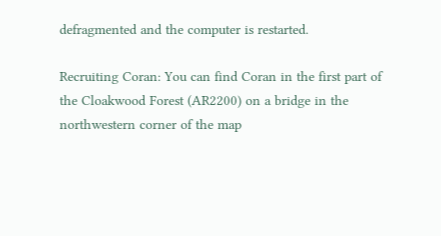defragmented and the computer is restarted.

Recruiting Coran: You can find Coran in the first part of the Cloakwood Forest (AR2200) on a bridge in the northwestern corner of the map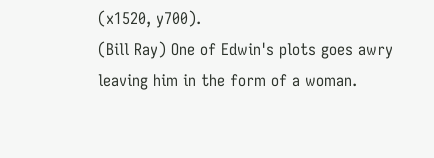(x1520, y700).
(Bill Ray) One of Edwin's plots goes awry leaving him in the form of a woman.